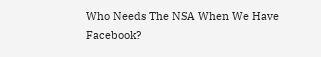Who Needs The NSA When We Have Facebook?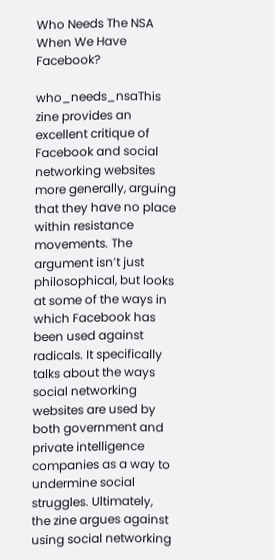Who Needs The NSA When We Have Facebook?

who_needs_nsaThis zine provides an excellent critique of Facebook and social networking websites more generally, arguing that they have no place within resistance movements. The argument isn’t just philosophical, but looks at some of the ways in which Facebook has been used against radicals. It specifically talks about the ways social networking websites are used by both government and private intelligence companies as a way to undermine social struggles. Ultimately, the zine argues against using social networking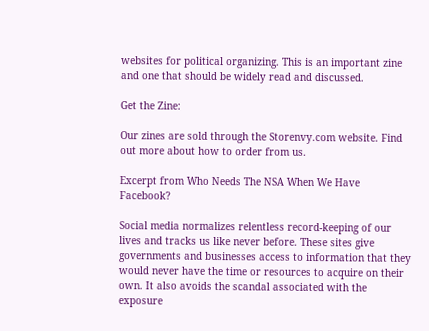websites for political organizing. This is an important zine and one that should be widely read and discussed.

Get the Zine:

Our zines are sold through the Storenvy.com website. Find out more about how to order from us.

Excerpt from Who Needs The NSA When We Have Facebook?

Social media normalizes relentless record-keeping of our lives and tracks us like never before. These sites give governments and businesses access to information that they would never have the time or resources to acquire on their own. It also avoids the scandal associated with the exposure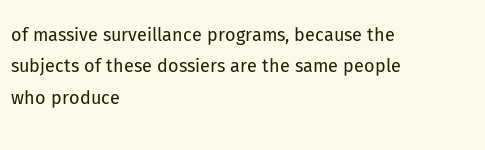of massive surveillance programs, because the subjects of these dossiers are the same people who produce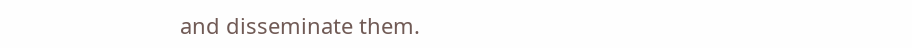and disseminate them.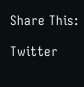Share This:

Twitter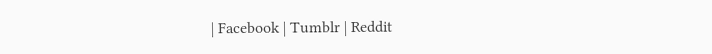| Facebook | Tumblr | Reddit